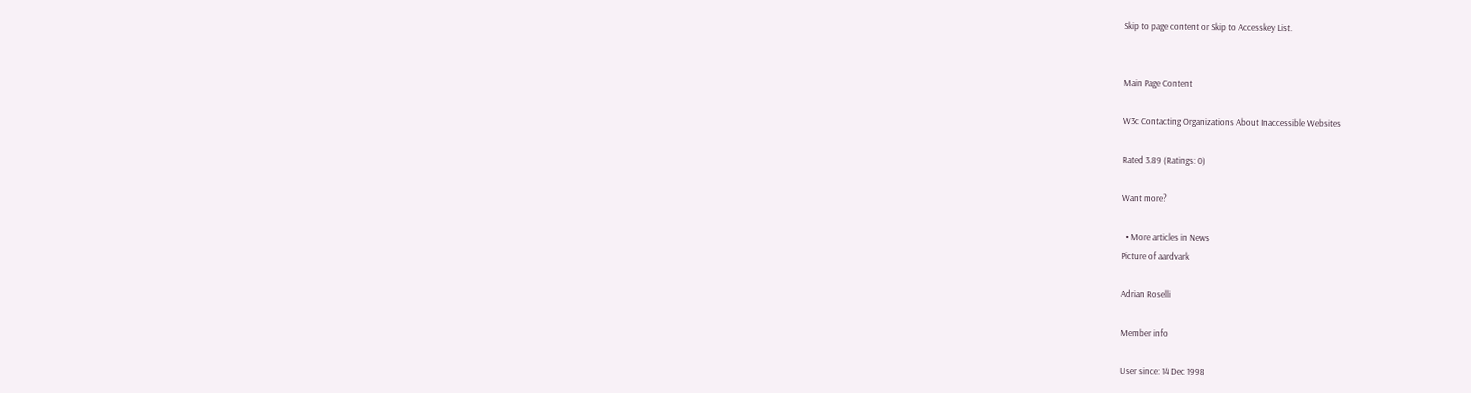Skip to page content or Skip to Accesskey List.


Main Page Content

W3c Contacting Organizations About Inaccessible Websites

Rated 3.89 (Ratings: 0)

Want more?

  • More articles in News
Picture of aardvark

Adrian Roselli

Member info

User since: 14 Dec 1998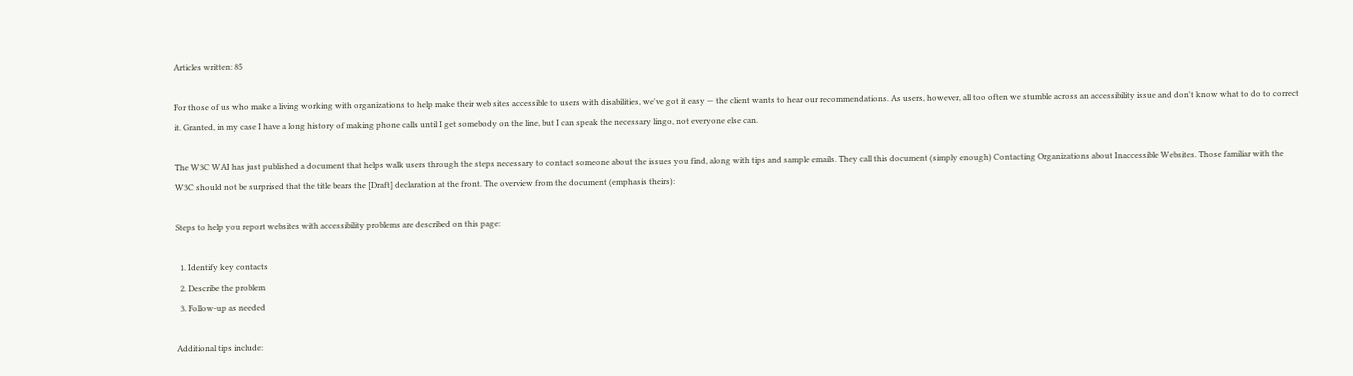Articles written: 85

For those of us who make a living working with organizations to help make their web sites accessible to users with disabilities, we've got it easy — the client wants to hear our recommendations. As users, however, all too often we stumble across an accessibility issue and don't know what to do to correct it. Granted, in my case I have a long history of making phone calls until I get somebody on the line, but I can speak the necessary lingo, not everyone else can.

The W3C WAI has just published a document that helps walk users through the steps necessary to contact someone about the issues you find, along with tips and sample emails. They call this document (simply enough) Contacting Organizations about Inaccessible Websites. Those familiar with the W3C should not be surprised that the title bears the [Draft] declaration at the front. The overview from the document (emphasis theirs):

Steps to help you report websites with accessibility problems are described on this page:

  1. Identify key contacts
  2. Describe the problem
  3. Follow-up as needed

Additional tips include: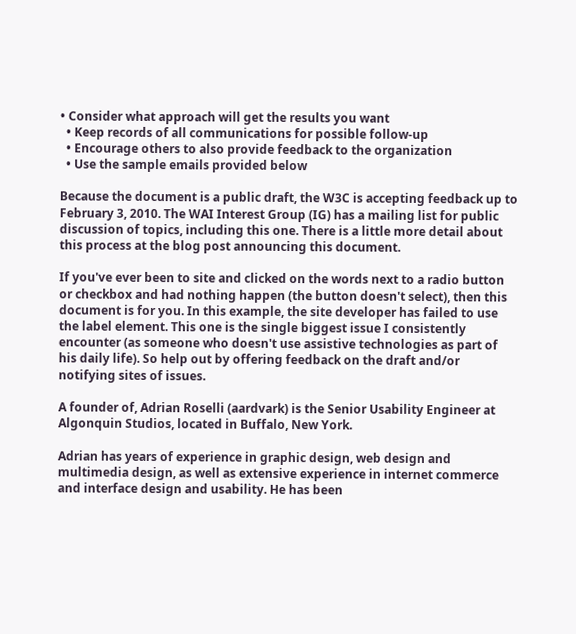• Consider what approach will get the results you want
  • Keep records of all communications for possible follow-up
  • Encourage others to also provide feedback to the organization
  • Use the sample emails provided below

Because the document is a public draft, the W3C is accepting feedback up to February 3, 2010. The WAI Interest Group (IG) has a mailing list for public discussion of topics, including this one. There is a little more detail about this process at the blog post announcing this document.

If you've ever been to site and clicked on the words next to a radio button or checkbox and had nothing happen (the button doesn't select), then this document is for you. In this example, the site developer has failed to use the label element. This one is the single biggest issue I consistently encounter (as someone who doesn't use assistive technologies as part of his daily life). So help out by offering feedback on the draft and/or notifying sites of issues.

A founder of, Adrian Roselli (aardvark) is the Senior Usability Engineer at Algonquin Studios, located in Buffalo, New York.

Adrian has years of experience in graphic design, web design and multimedia design, as well as extensive experience in internet commerce and interface design and usability. He has been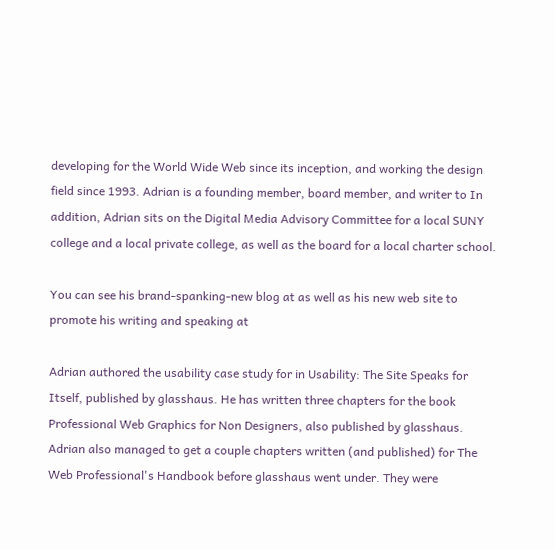developing for the World Wide Web since its inception, and working the design field since 1993. Adrian is a founding member, board member, and writer to In addition, Adrian sits on the Digital Media Advisory Committee for a local SUNY college and a local private college, as well as the board for a local charter school.

You can see his brand-spanking-new blog at as well as his new web site to promote his writing and speaking at

Adrian authored the usability case study for in Usability: The Site Speaks for Itself, published by glasshaus. He has written three chapters for the book Professional Web Graphics for Non Designers, also published by glasshaus. Adrian also managed to get a couple chapters written (and published) for The Web Professional's Handbook before glasshaus went under. They were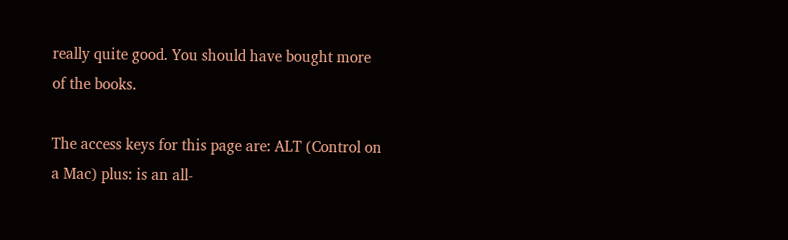really quite good. You should have bought more of the books.

The access keys for this page are: ALT (Control on a Mac) plus: is an all-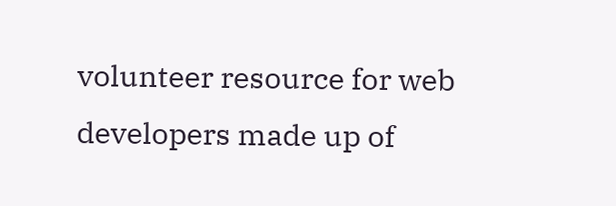volunteer resource for web developers made up of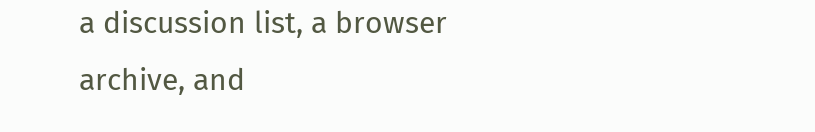a discussion list, a browser archive, and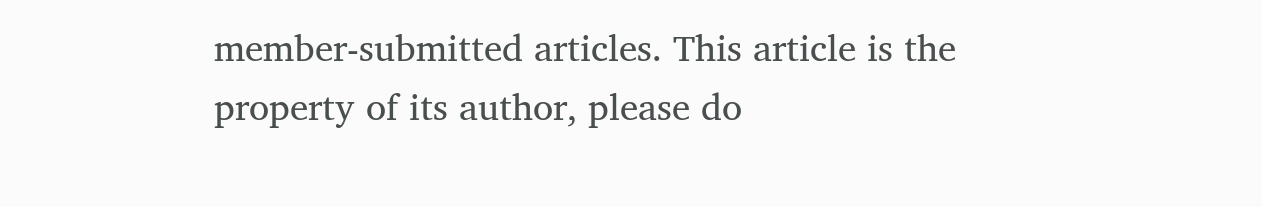member-submitted articles. This article is the property of its author, please do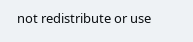not redistribute or use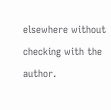elsewhere without checking with the author.